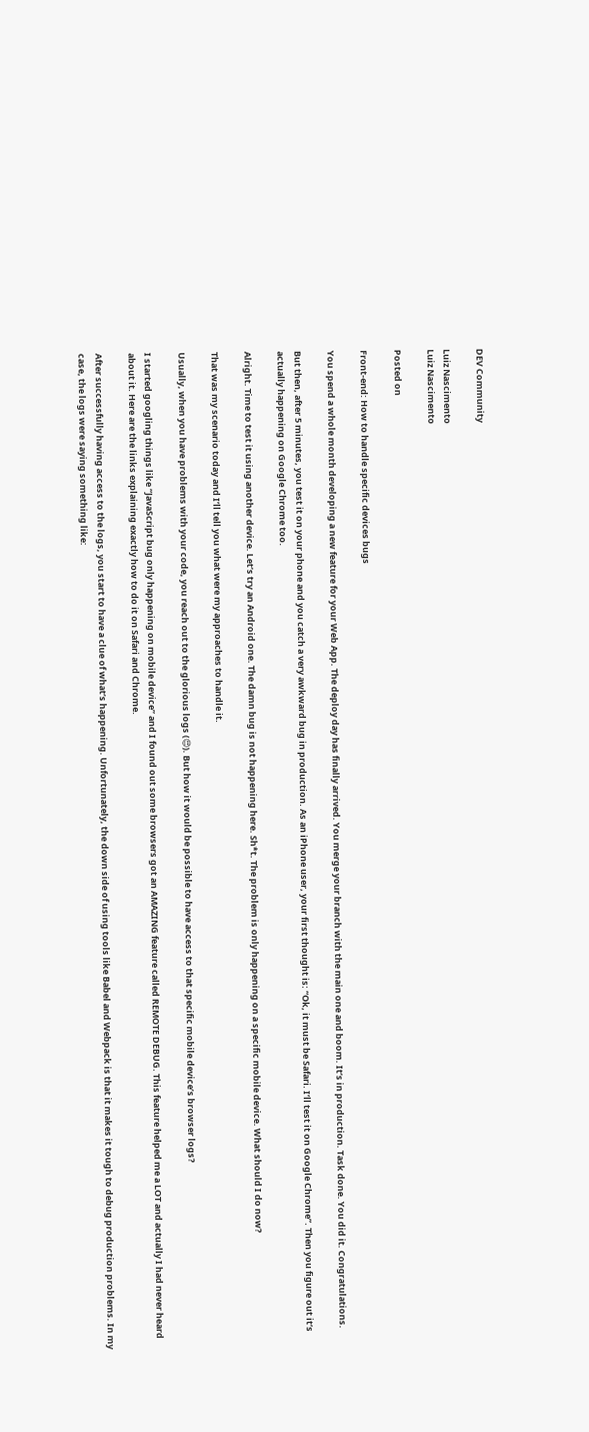DEV Community

Luiz Nascimento
Luiz Nascimento

Posted on

Front-end: How to handle specific devices bugs

You spend a whole month developing a new feature for your Web App. The deploy day has finally arrived. You merge your branch with the main one and boom. It’s in production. Task done. You did it. Congratulations.

But then, after 5 minutes, you test it on your phone and you catch a very awkward bug in production. As an iPhone user, your first thought is: “Ok, it must be Safari. I’ll test it on Google Chrome”. Then you figure out it’s actually happening on Google Chrome too.

Alright. Time to test it using another device. Let’s try an Android one. The damn bug is not happening here. Sh*t. The problem is only happening on a specific mobile device. What should I do now?

That was my scenario today and I’ll tell you what were my approaches to handle it.

Usually, when you have problems with your code, you reach out to the glorious logs (😍). But how it would be possible to have access to that specific mobile device’s browser logs?

I started googling things like “JavaScript bug only happening on mobile device” and I found out some browsers got an AMAZING feature called REMOTE DEBUG. This feature helped me a LOT and actually I had never heard about it. Here are the links explaining exactly how to do it on Safari and Chrome.

After successfully having access to the logs, you start to have a clue of what’s happening. Unfortunately, the down side of using tools like Babel and Webpack is that it makes it tough to debug production problems. In my case, the logs were saying something like: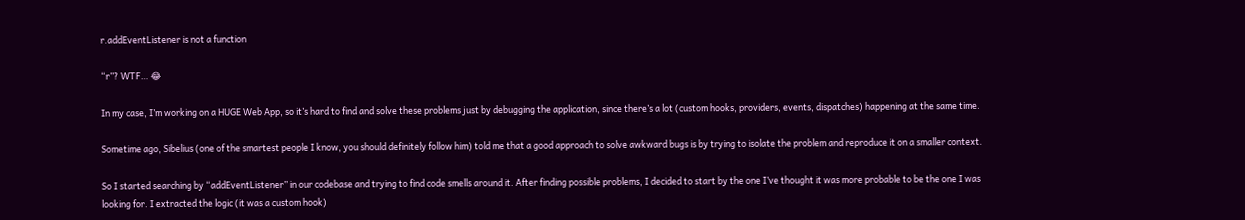r.addEventListener is not a function

“r”? WTF… 😂

In my case, I’m working on a HUGE Web App, so it’s hard to find and solve these problems just by debugging the application, since there’s a lot (custom hooks, providers, events, dispatches) happening at the same time.

Sometime ago, Sibelius (one of the smartest people I know, you should definitely follow him) told me that a good approach to solve awkward bugs is by trying to isolate the problem and reproduce it on a smaller context.

So I started searching by “addEventListener” in our codebase and trying to find code smells around it. After finding possible problems, I decided to start by the one I’ve thought it was more probable to be the one I was looking for. I extracted the logic (it was a custom hook)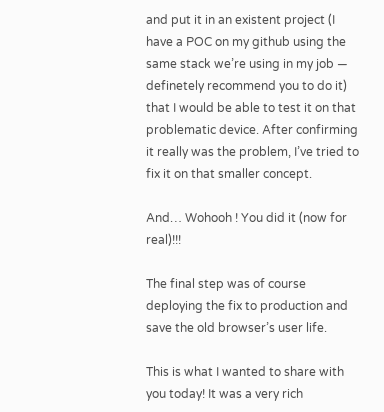and put it in an existent project (I have a POC on my github using the same stack we’re using in my job — definetely recommend you to do it) that I would be able to test it on that problematic device. After confirming it really was the problem, I’ve tried to fix it on that smaller concept.

And… Wohooh ! You did it (now for real)!!!

The final step was of course deploying the fix to production and save the old browser’s user life.

This is what I wanted to share with you today! It was a very rich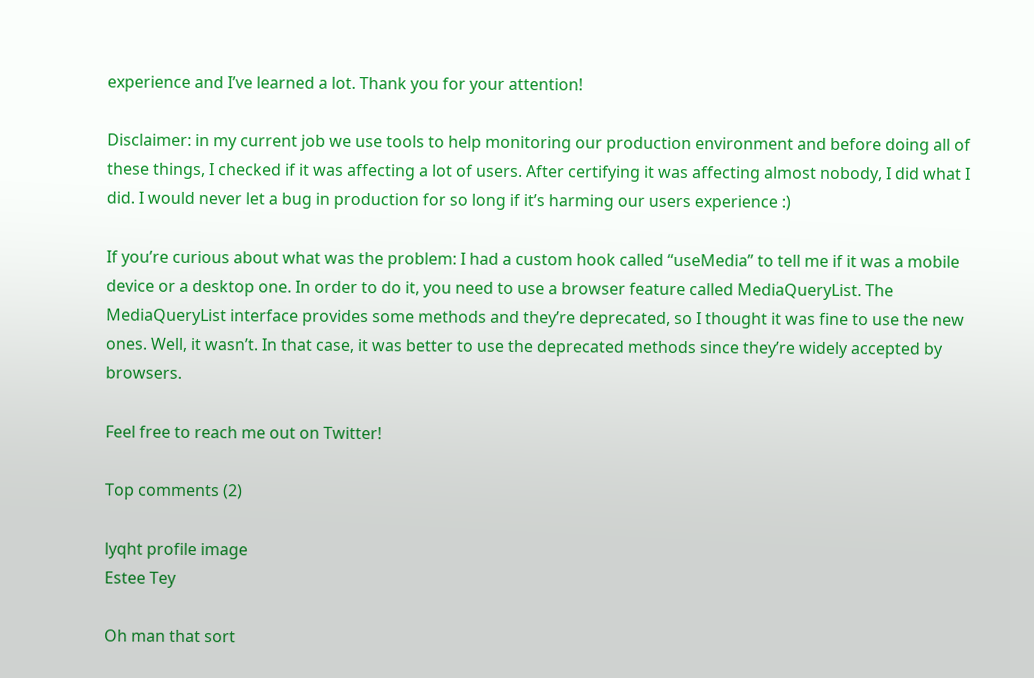experience and I’ve learned a lot. Thank you for your attention!

Disclaimer: in my current job we use tools to help monitoring our production environment and before doing all of these things, I checked if it was affecting a lot of users. After certifying it was affecting almost nobody, I did what I did. I would never let a bug in production for so long if it’s harming our users experience :)

If you’re curious about what was the problem: I had a custom hook called “useMedia” to tell me if it was a mobile device or a desktop one. In order to do it, you need to use a browser feature called MediaQueryList. The MediaQueryList interface provides some methods and they’re deprecated, so I thought it was fine to use the new ones. Well, it wasn’t. In that case, it was better to use the deprecated methods since they’re widely accepted by browsers.

Feel free to reach me out on Twitter!

Top comments (2)

lyqht profile image
Estee Tey

Oh man that sort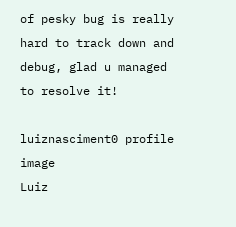of pesky bug is really hard to track down and debug, glad u managed to resolve it!

luiznasciment0 profile image
Luiz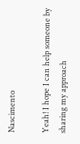Nascimento

Yeah! I hope I can help someone by sharing my approach